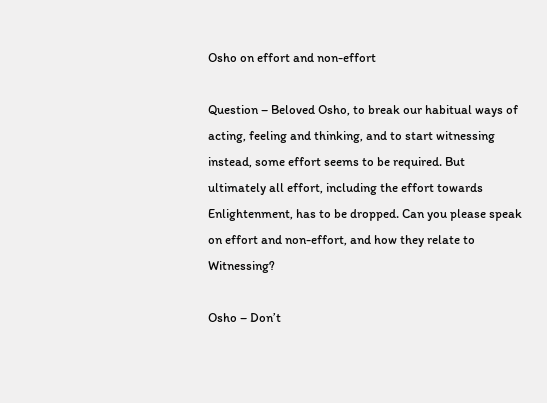Osho on effort and non-effort

Question – Beloved Osho, to break our habitual ways of acting, feeling and thinking, and to start witnessing instead, some effort seems to be required. But ultimately all effort, including the effort towards Enlightenment, has to be dropped. Can you please speak on effort and non-effort, and how they relate to Witnessing?

Osho – Don’t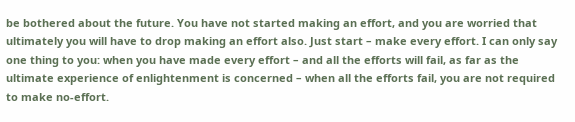be bothered about the future. You have not started making an effort, and you are worried that ultimately you will have to drop making an effort also. Just start – make every effort. I can only say one thing to you: when you have made every effort – and all the efforts will fail, as far as the ultimate experience of enlightenment is concerned – when all the efforts fail, you are not required to make no-effort.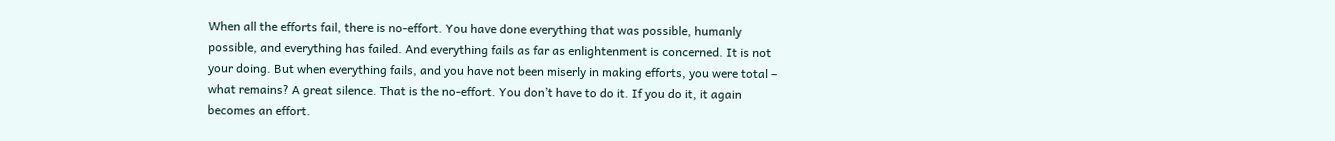When all the efforts fail, there is no-effort. You have done everything that was possible, humanly possible, and everything has failed. And everything fails as far as enlightenment is concerned. It is not your doing. But when everything fails, and you have not been miserly in making efforts, you were total – what remains? A great silence. That is the no-effort. You don’t have to do it. If you do it, it again becomes an effort.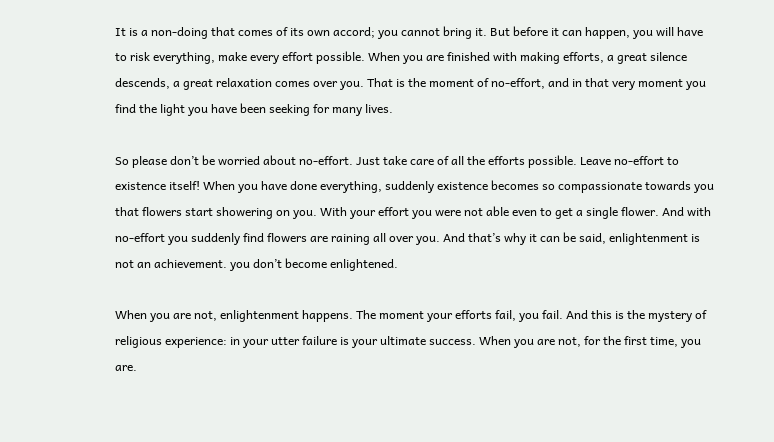It is a non-doing that comes of its own accord; you cannot bring it. But before it can happen, you will have to risk everything, make every effort possible. When you are finished with making efforts, a great silence descends, a great relaxation comes over you. That is the moment of no-effort, and in that very moment you find the light you have been seeking for many lives.

So please don’t be worried about no-effort. Just take care of all the efforts possible. Leave no-effort to existence itself! When you have done everything, suddenly existence becomes so compassionate towards you that flowers start showering on you. With your effort you were not able even to get a single flower. And with no-effort you suddenly find flowers are raining all over you. And that’s why it can be said, enlightenment is not an achievement. you don’t become enlightened.

When you are not, enlightenment happens. The moment your efforts fail, you fail. And this is the mystery of religious experience: in your utter failure is your ultimate success. When you are not, for the first time, you are.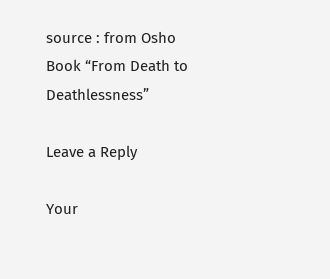source : from Osho Book “From Death to Deathlessness”

Leave a Reply

Your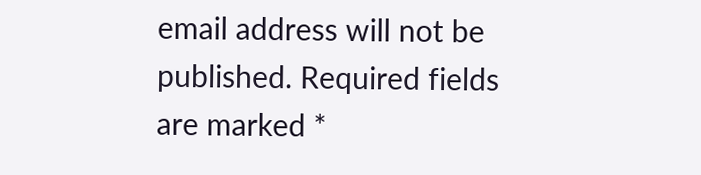email address will not be published. Required fields are marked *